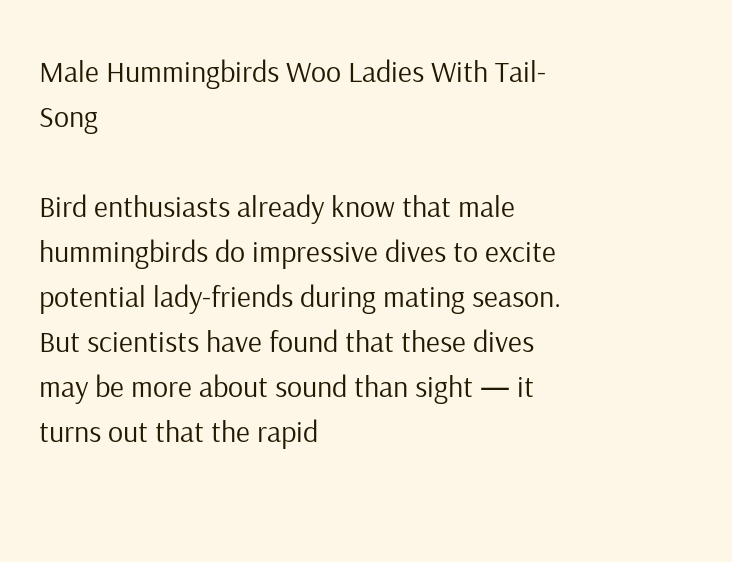Male Hummingbirds Woo Ladies With Tail-Song

Bird enthusiasts already know that male hummingbirds do impressive dives to excite potential lady-friends during mating season. But scientists have found that these dives may be more about sound than sight — it turns out that the rapid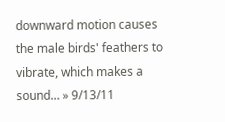downward motion causes the male birds' feathers to vibrate, which makes a sound… » 9/13/11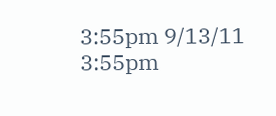3:55pm 9/13/11 3:55pm